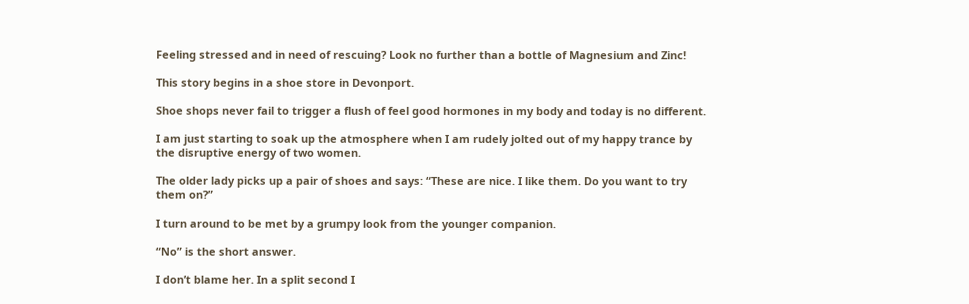Feeling stressed and in need of rescuing? Look no further than a bottle of Magnesium and Zinc!

This story begins in a shoe store in Devonport.

Shoe shops never fail to trigger a flush of feel good hormones in my body and today is no different.

I am just starting to soak up the atmosphere when I am rudely jolted out of my happy trance by the disruptive energy of two women.

The older lady picks up a pair of shoes and says: “These are nice. I like them. Do you want to try them on?”

I turn around to be met by a grumpy look from the younger companion.

“No” is the short answer.

I don’t blame her. In a split second I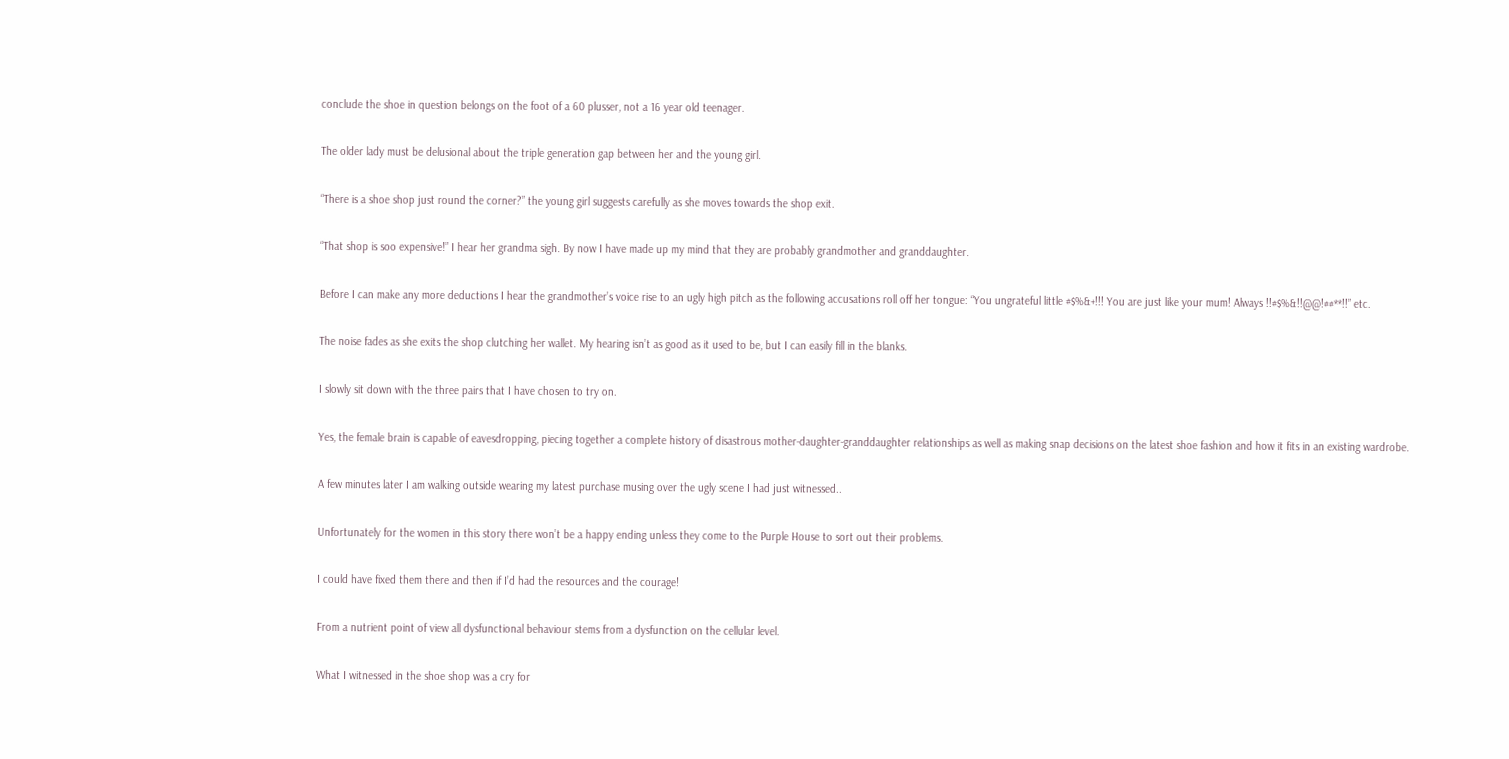conclude the shoe in question belongs on the foot of a 60 plusser, not a 16 year old teenager.

The older lady must be delusional about the triple generation gap between her and the young girl.

“There is a shoe shop just round the corner?” the young girl suggests carefully as she moves towards the shop exit.

“That shop is soo expensive!” I hear her grandma sigh. By now I have made up my mind that they are probably grandmother and granddaughter.

Before I can make any more deductions I hear the grandmother’s voice rise to an ugly high pitch as the following accusations roll off her tongue: “You ungrateful little #$%&+!!! You are just like your mum! Always !!#$%&!!@@!##**!!” etc.

The noise fades as she exits the shop clutching her wallet. My hearing isn’t as good as it used to be, but I can easily fill in the blanks.

I slowly sit down with the three pairs that I have chosen to try on.

Yes, the female brain is capable of eavesdropping, piecing together a complete history of disastrous mother-daughter-granddaughter relationships as well as making snap decisions on the latest shoe fashion and how it fits in an existing wardrobe.

A few minutes later I am walking outside wearing my latest purchase musing over the ugly scene I had just witnessed..

Unfortunately for the women in this story there won’t be a happy ending unless they come to the Purple House to sort out their problems.

I could have fixed them there and then if I’d had the resources and the courage!

From a nutrient point of view all dysfunctional behaviour stems from a dysfunction on the cellular level.

What I witnessed in the shoe shop was a cry for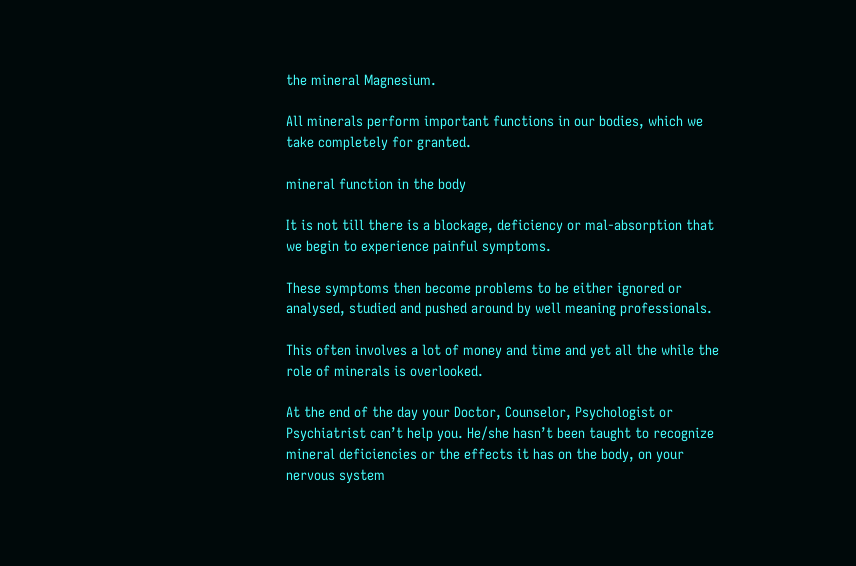the mineral Magnesium.

All minerals perform important functions in our bodies, which we take completely for granted.

mineral function in the body

It is not till there is a blockage, deficiency or mal-absorption that we begin to experience painful symptoms.

These symptoms then become problems to be either ignored or analysed, studied and pushed around by well meaning professionals.

This often involves a lot of money and time and yet all the while the role of minerals is overlooked.

At the end of the day your Doctor, Counselor, Psychologist or Psychiatrist can’t help you. He/she hasn’t been taught to recognize mineral deficiencies or the effects it has on the body, on your nervous system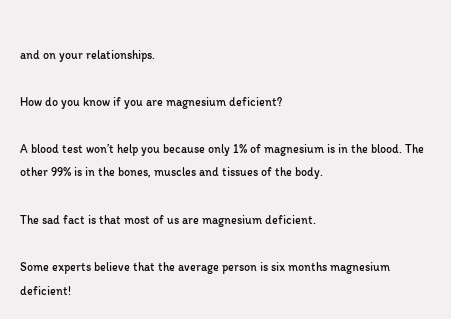and on your relationships.

How do you know if you are magnesium deficient?

A blood test won’t help you because only 1% of magnesium is in the blood. The other 99% is in the bones, muscles and tissues of the body.

The sad fact is that most of us are magnesium deficient.

Some experts believe that the average person is six months magnesium deficient!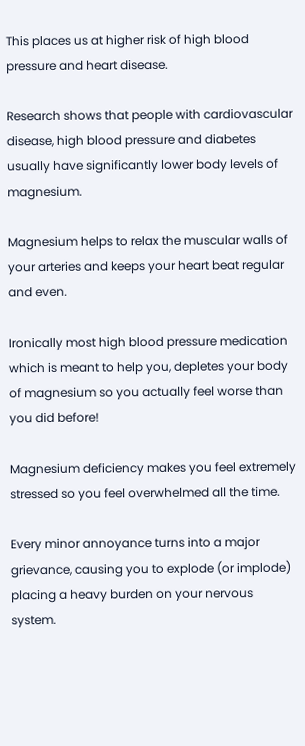This places us at higher risk of high blood pressure and heart disease.

Research shows that people with cardiovascular disease, high blood pressure and diabetes usually have significantly lower body levels of magnesium.

Magnesium helps to relax the muscular walls of your arteries and keeps your heart beat regular and even.

Ironically most high blood pressure medication which is meant to help you, depletes your body of magnesium so you actually feel worse than you did before!

Magnesium deficiency makes you feel extremely stressed so you feel overwhelmed all the time.

Every minor annoyance turns into a major grievance, causing you to explode (or implode) placing a heavy burden on your nervous system.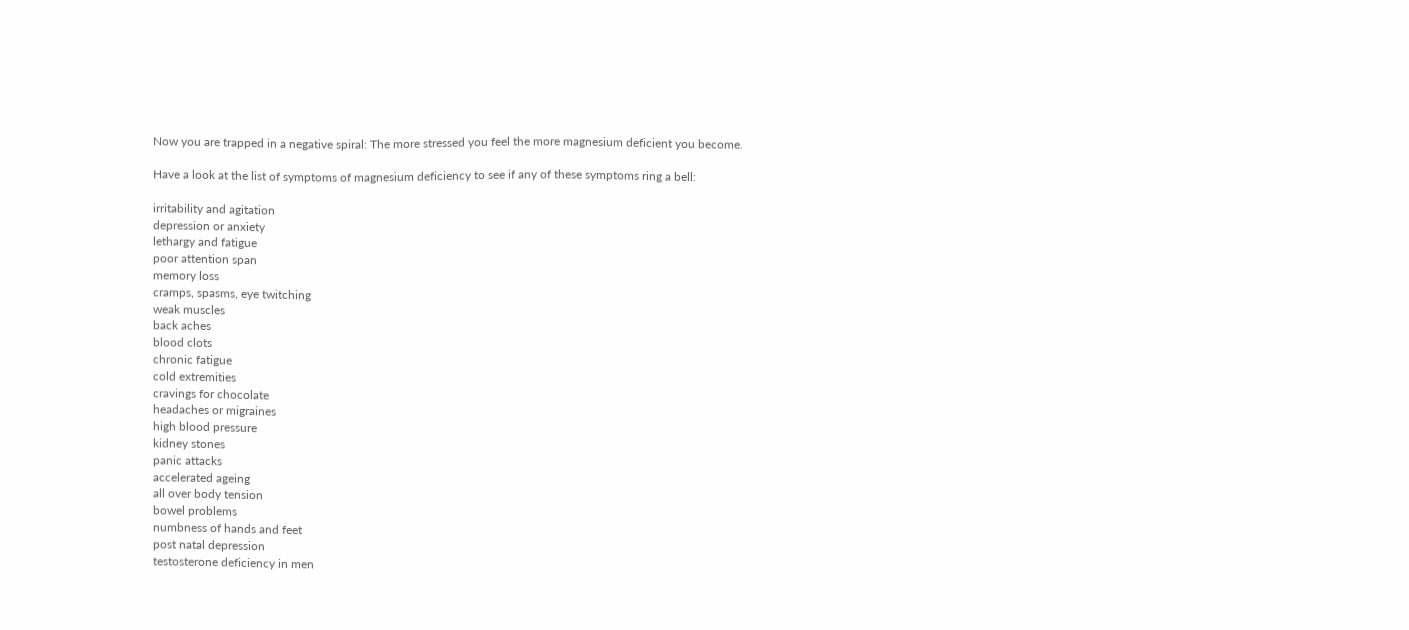Now you are trapped in a negative spiral: The more stressed you feel the more magnesium deficient you become.

Have a look at the list of symptoms of magnesium deficiency to see if any of these symptoms ring a bell:

irritability and agitation
depression or anxiety
lethargy and fatigue
poor attention span
memory loss
cramps, spasms, eye twitching
weak muscles
back aches
blood clots
chronic fatigue
cold extremities
cravings for chocolate
headaches or migraines
high blood pressure
kidney stones
panic attacks
accelerated ageing
all over body tension
bowel problems
numbness of hands and feet
post natal depression
testosterone deficiency in men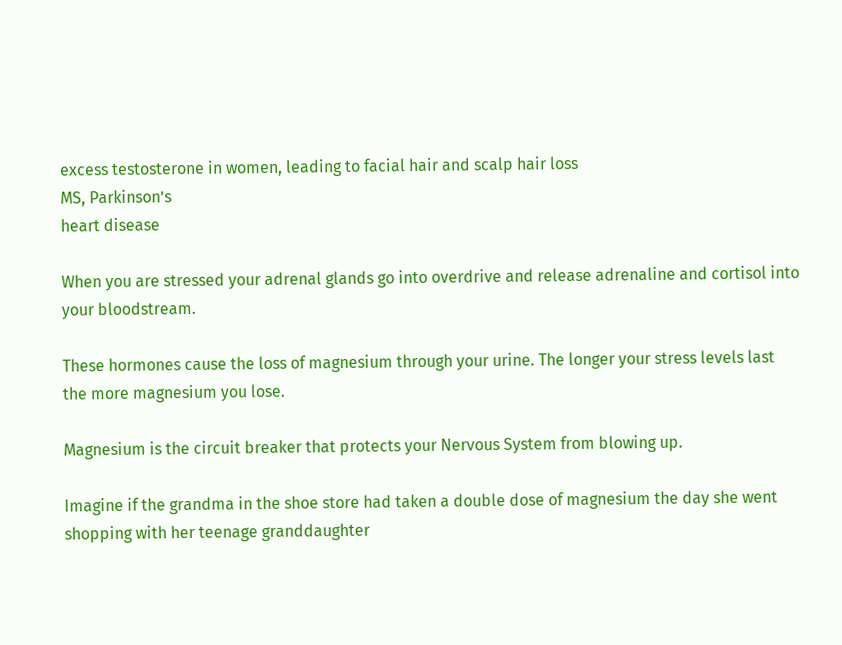excess testosterone in women, leading to facial hair and scalp hair loss
MS, Parkinson’s
heart disease

When you are stressed your adrenal glands go into overdrive and release adrenaline and cortisol into your bloodstream.

These hormones cause the loss of magnesium through your urine. The longer your stress levels last the more magnesium you lose.

Magnesium is the circuit breaker that protects your Nervous System from blowing up.

Imagine if the grandma in the shoe store had taken a double dose of magnesium the day she went shopping with her teenage granddaughter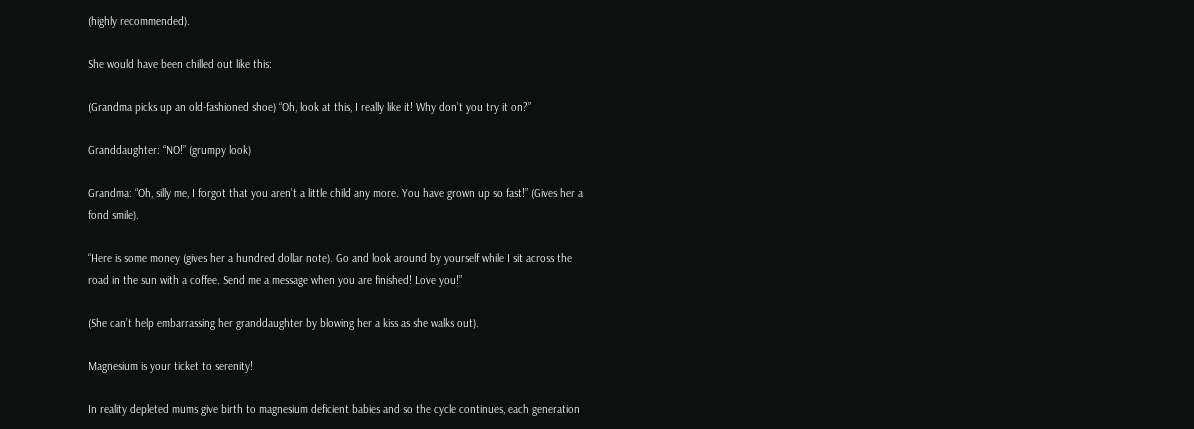(highly recommended).

She would have been chilled out like this:

(Grandma picks up an old-fashioned shoe) “Oh, look at this, I really like it! Why don’t you try it on?”

Granddaughter: “NO!” (grumpy look)

Grandma: “Oh, silly me, I forgot that you aren’t a little child any more. You have grown up so fast!” (Gives her a fond smile).

“Here is some money (gives her a hundred dollar note). Go and look around by yourself while I sit across the road in the sun with a coffee. Send me a message when you are finished! Love you!”

(She can’t help embarrassing her granddaughter by blowing her a kiss as she walks out).

Magnesium is your ticket to serenity!

In reality depleted mums give birth to magnesium deficient babies and so the cycle continues, each generation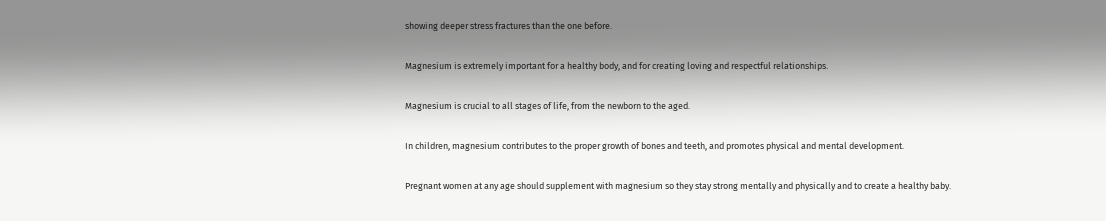showing deeper stress fractures than the one before.

Magnesium is extremely important for a healthy body, and for creating loving and respectful relationships.

Magnesium is crucial to all stages of life, from the newborn to the aged.

In children, magnesium contributes to the proper growth of bones and teeth, and promotes physical and mental development.

Pregnant women at any age should supplement with magnesium so they stay strong mentally and physically and to create a healthy baby.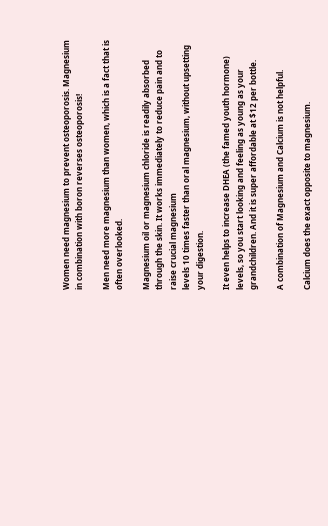Women need magnesium to prevent osteoporosis. Magnesium in combination with boron reverses osteoporosis!

Men need more magnesium than women, which is a fact that is often overlooked.

Magnesium oil or magnesium chloride is readily absorbed through the skin. It works immediately to reduce pain and to raise crucial magnesium
levels 10 times faster than oral magnesium, without upsetting your digestion.

It even helps to increase DHEA (the famed youth hormone) levels, so you start looking and feeling as young as your grandchildren. And it is super affordable at $12 per bottle.

A combination of Magnesium and Calcium is not helpful.

Calcium does the exact opposite to magnesium.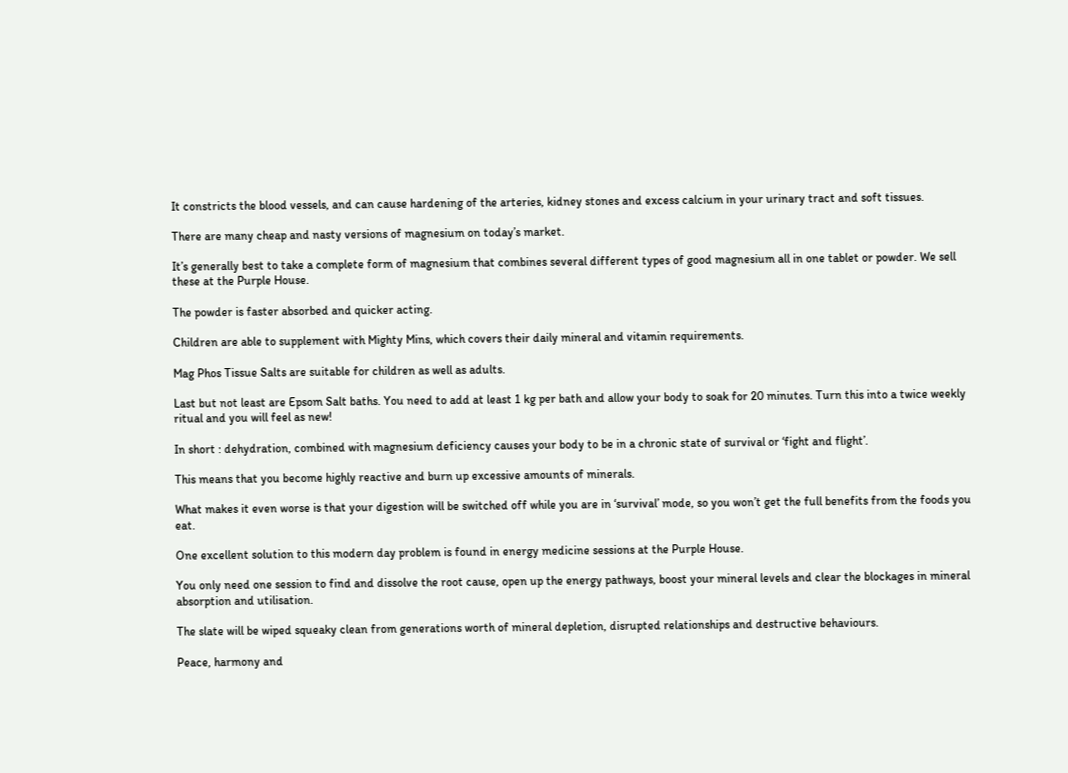It constricts the blood vessels, and can cause hardening of the arteries, kidney stones and excess calcium in your urinary tract and soft tissues.

There are many cheap and nasty versions of magnesium on today’s market.

It’s generally best to take a complete form of magnesium that combines several different types of good magnesium all in one tablet or powder. We sell these at the Purple House.

The powder is faster absorbed and quicker acting.

Children are able to supplement with Mighty Mins, which covers their daily mineral and vitamin requirements.

Mag Phos Tissue Salts are suitable for children as well as adults.

Last but not least are Epsom Salt baths. You need to add at least 1 kg per bath and allow your body to soak for 20 minutes. Turn this into a twice weekly ritual and you will feel as new!

In short : dehydration, combined with magnesium deficiency causes your body to be in a chronic state of survival or ‘fight and flight’.

This means that you become highly reactive and burn up excessive amounts of minerals.

What makes it even worse is that your digestion will be switched off while you are in ‘survival’ mode, so you won’t get the full benefits from the foods you eat.

One excellent solution to this modern day problem is found in energy medicine sessions at the Purple House.

You only need one session to find and dissolve the root cause, open up the energy pathways, boost your mineral levels and clear the blockages in mineral absorption and utilisation.

The slate will be wiped squeaky clean from generations worth of mineral depletion, disrupted relationships and destructive behaviours.

Peace, harmony and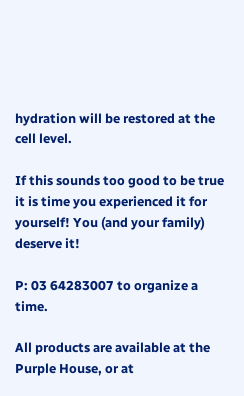hydration will be restored at the cell level.

If this sounds too good to be true it is time you experienced it for yourself! You (and your family) deserve it!

P: 03 64283007 to organize a time.

All products are available at the Purple House, or at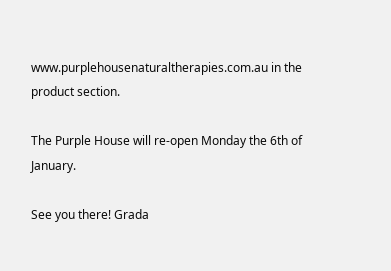www.purplehousenaturaltherapies.com.au in the product section.

The Purple House will re-open Monday the 6th of January.

See you there! Grada